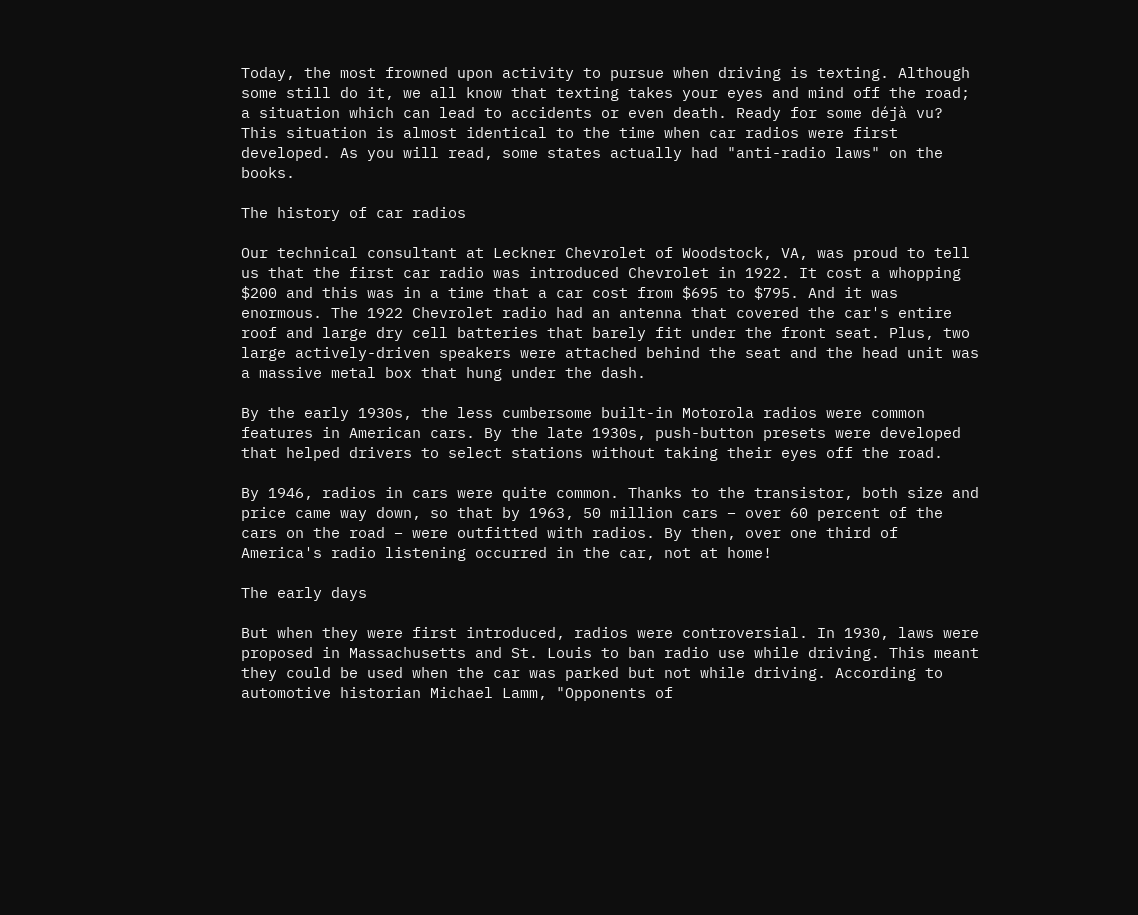Today, the most frowned upon activity to pursue when driving is texting. Although some still do it, we all know that texting takes your eyes and mind off the road; a situation which can lead to accidents or even death. Ready for some déjà vu? This situation is almost identical to the time when car radios were first developed. As you will read, some states actually had "anti-radio laws" on the books.

The history of car radios

Our technical consultant at Leckner Chevrolet of Woodstock, VA, was proud to tell us that the first car radio was introduced Chevrolet in 1922. It cost a whopping $200 and this was in a time that a car cost from $695 to $795. And it was enormous. The 1922 Chevrolet radio had an antenna that covered the car's entire roof and large dry cell batteries that barely fit under the front seat. Plus, two large actively-driven speakers were attached behind the seat and the head unit was a massive metal box that hung under the dash.

By the early 1930s, the less cumbersome built-in Motorola radios were common features in American cars. By the late 1930s, push-button presets were developed that helped drivers to select stations without taking their eyes off the road.

By 1946, radios in cars were quite common. Thanks to the transistor, both size and price came way down, so that by 1963, 50 million cars – over 60 percent of the cars on the road – were outfitted with radios. By then, over one third of America's radio listening occurred in the car, not at home!

The early days

But when they were first introduced, radios were controversial. In 1930, laws were proposed in Massachusetts and St. Louis to ban radio use while driving. This meant they could be used when the car was parked but not while driving. According to automotive historian Michael Lamm, "Opponents of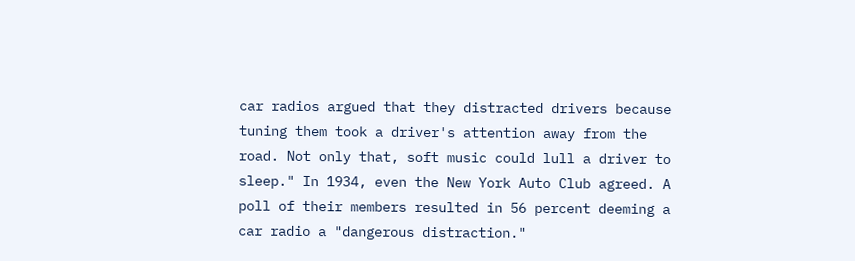car radios argued that they distracted drivers because tuning them took a driver's attention away from the road. Not only that, soft music could lull a driver to sleep." In 1934, even the New York Auto Club agreed. A poll of their members resulted in 56 percent deeming a car radio a "dangerous distraction."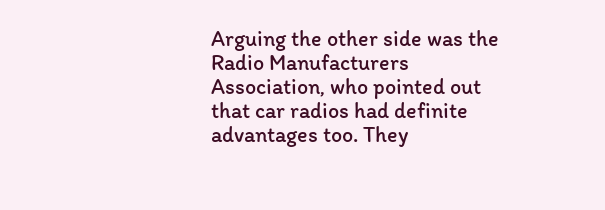Arguing the other side was the Radio Manufacturers Association, who pointed out that car radios had definite advantages too. They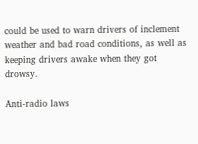could be used to warn drivers of inclement weather and bad road conditions, as well as keeping drivers awake when they got drowsy.

Anti-radio laws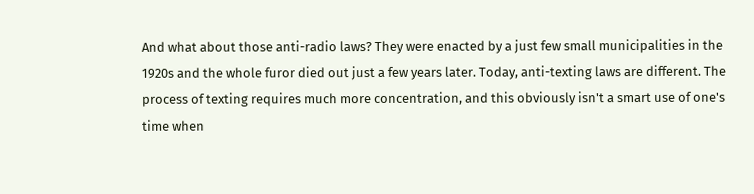And what about those anti-radio laws? They were enacted by a just few small municipalities in the 1920s and the whole furor died out just a few years later. Today, anti-texting laws are different. The process of texting requires much more concentration, and this obviously isn't a smart use of one's time when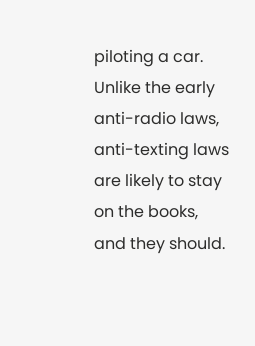piloting a car. Unlike the early anti-radio laws, anti-texting laws are likely to stay on the books, and they should.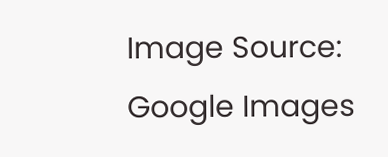Image Source: Google Images